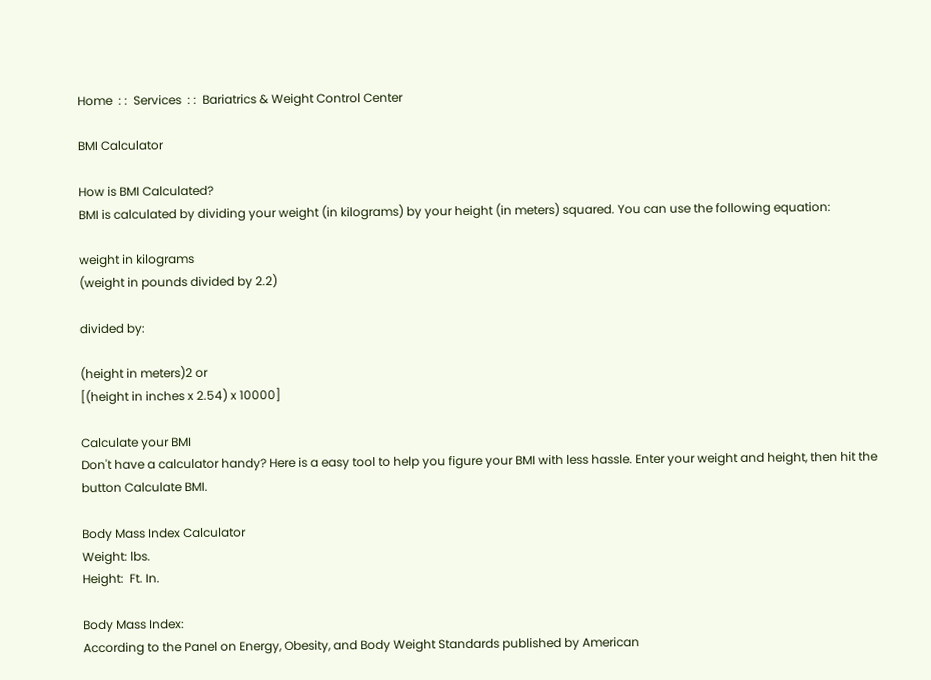Home  : :  Services  : :  Bariatrics & Weight Control Center

BMI Calculator

How is BMI Calculated?
BMI is calculated by dividing your weight (in kilograms) by your height (in meters) squared. You can use the following equation:

weight in kilograms
(weight in pounds divided by 2.2)

divided by:

(height in meters)2 or
[(height in inches x 2.54) x 10000]

Calculate your BMI
Don't have a calculator handy? Here is a easy tool to help you figure your BMI with less hassle. Enter your weight and height, then hit the button Calculate BMI.

Body Mass Index Calculator
Weight: lbs.
Height:  Ft. In.

Body Mass Index:
According to the Panel on Energy, Obesity, and Body Weight Standards published by American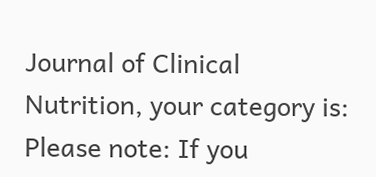Journal of Clinical Nutrition, your category is:
Please note: If you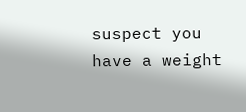suspect you have a weight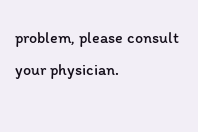problem, please consult your physician.